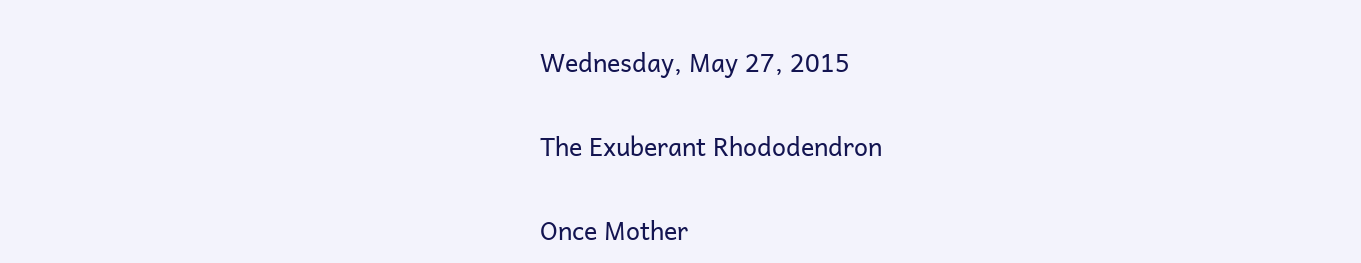Wednesday, May 27, 2015

The Exuberant Rhododendron

Once Mother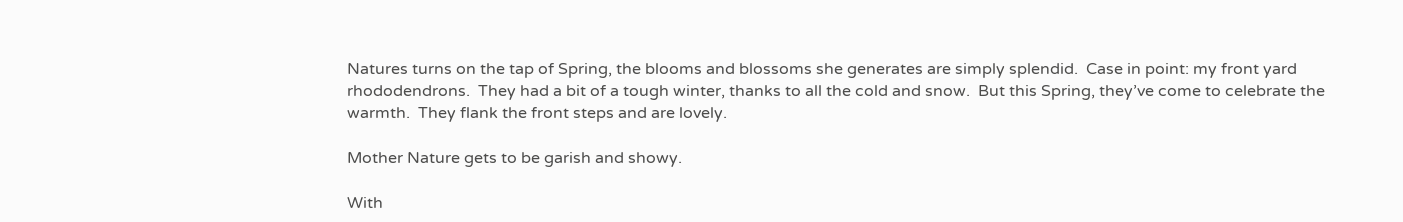Natures turns on the tap of Spring, the blooms and blossoms she generates are simply splendid.  Case in point: my front yard rhododendrons.  They had a bit of a tough winter, thanks to all the cold and snow.  But this Spring, they’ve come to celebrate the warmth.  They flank the front steps and are lovely.

Mother Nature gets to be garish and showy.

With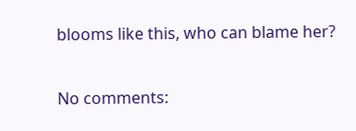blooms like this, who can blame her?

No comments: